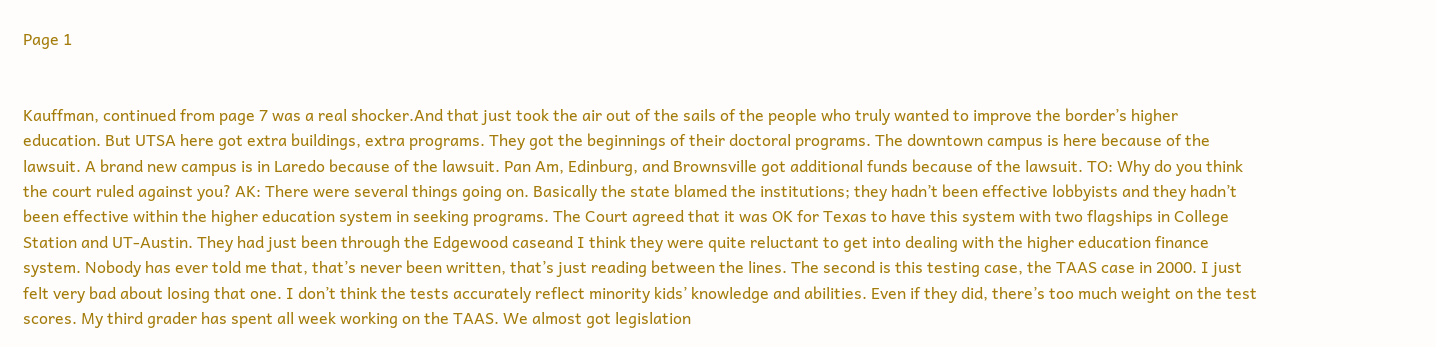Page 1


Kauffman, continued from page 7 was a real shocker.And that just took the air out of the sails of the people who truly wanted to improve the border’s higher education. But UTSA here got extra buildings, extra programs. They got the beginnings of their doctoral programs. The downtown campus is here because of the lawsuit. A brand new campus is in Laredo because of the lawsuit. Pan Am, Edinburg, and Brownsville got additional funds because of the lawsuit. TO: Why do you think the court ruled against you? AK: There were several things going on. Basically the state blamed the institutions; they hadn’t been effective lobbyists and they hadn’t been effective within the higher education system in seeking programs. The Court agreed that it was OK for Texas to have this system with two flagships in College Station and UT-Austin. They had just been through the Edgewood caseand I think they were quite reluctant to get into dealing with the higher education finance system. Nobody has ever told me that, that’s never been written, that’s just reading between the lines. The second is this testing case, the TAAS case in 2000. I just felt very bad about losing that one. I don’t think the tests accurately reflect minority kids’ knowledge and abilities. Even if they did, there’s too much weight on the test scores. My third grader has spent all week working on the TAAS. We almost got legislation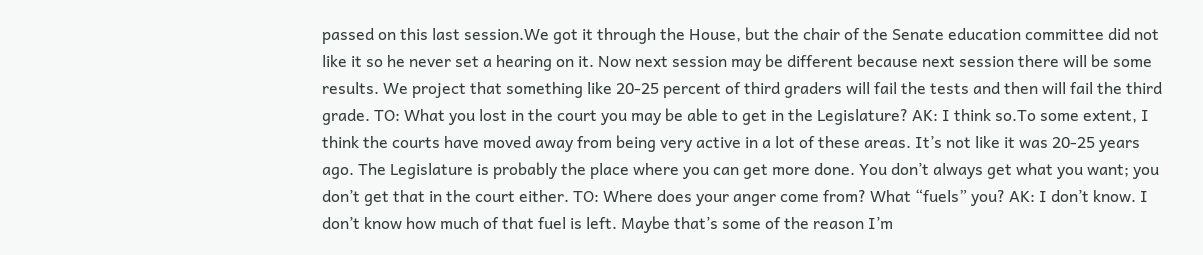passed on this last session.We got it through the House, but the chair of the Senate education committee did not like it so he never set a hearing on it. Now next session may be different because next session there will be some results. We project that something like 20-25 percent of third graders will fail the tests and then will fail the third grade. TO: What you lost in the court you may be able to get in the Legislature? AK: I think so.To some extent, I think the courts have moved away from being very active in a lot of these areas. It’s not like it was 20-25 years ago. The Legislature is probably the place where you can get more done. You don’t always get what you want; you don’t get that in the court either. TO: Where does your anger come from? What “fuels” you? AK: I don’t know. I don’t know how much of that fuel is left. Maybe that’s some of the reason I’m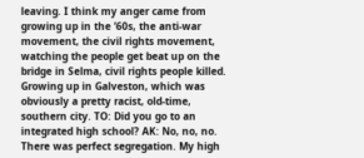leaving. I think my anger came from growing up in the ’60s, the anti-war movement, the civil rights movement, watching the people get beat up on the bridge in Selma, civil rights people killed. Growing up in Galveston, which was obviously a pretty racist, old-time, southern city. TO: Did you go to an integrated high school? AK: No, no, no. There was perfect segregation. My high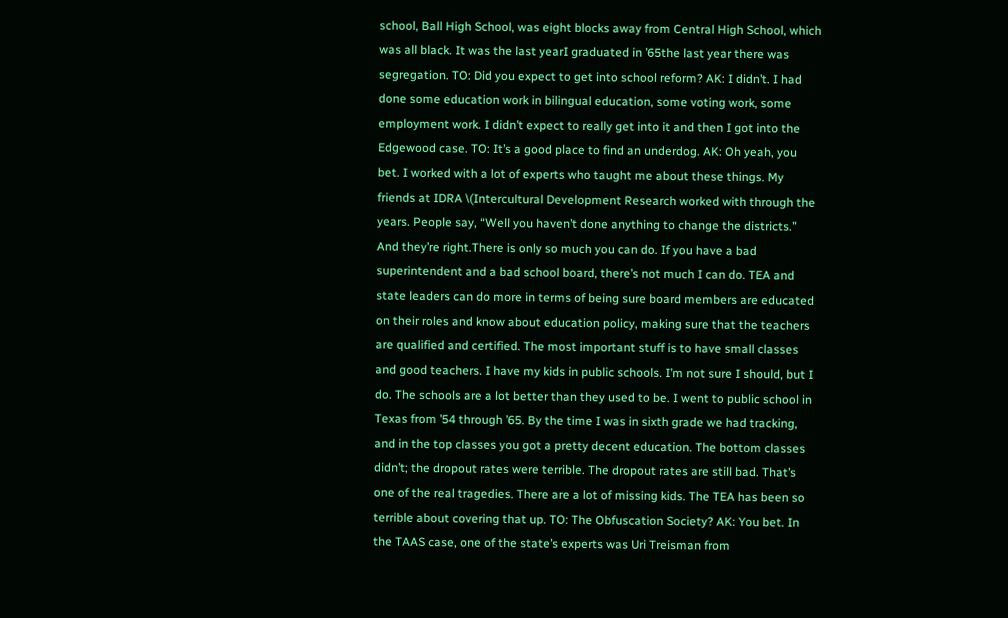school, Ball High School, was eight blocks away from Central High School, which was all black. It was the last yearI graduated in ’65the last year there was segregation. TO: Did you expect to get into school reform? AK: I didn’t. I had done some education work in bilingual education, some voting work, some employment work. I didn’t expect to really get into it and then I got into the Edgewood case. TO: It’s a good place to find an underdog. AK: Oh yeah, you bet. I worked with a lot of experts who taught me about these things. My friends at IDRA \(Intercultural Development Research worked with through the years. People say, “Well you haven’t done anything to change the districts.” And they’re right.There is only so much you can do. If you have a bad superintendent and a bad school board, there’s not much I can do. TEA and state leaders can do more in terms of being sure board members are educated on their roles and know about education policy, making sure that the teachers are qualified and certified. The most important stuff is to have small classes and good teachers. I have my kids in public schools. I’m not sure I should, but I do. The schools are a lot better than they used to be. I went to public school in Texas from ’54 through ’65. By the time I was in sixth grade we had tracking, and in the top classes you got a pretty decent education. The bottom classes didn’t; the dropout rates were terrible. The dropout rates are still bad. That’s one of the real tragedies. There are a lot of missing kids. The TEA has been so terrible about covering that up. TO: The Obfuscation Society? AK: You bet. In the TAAS case, one of the state’s experts was Uri Treisman from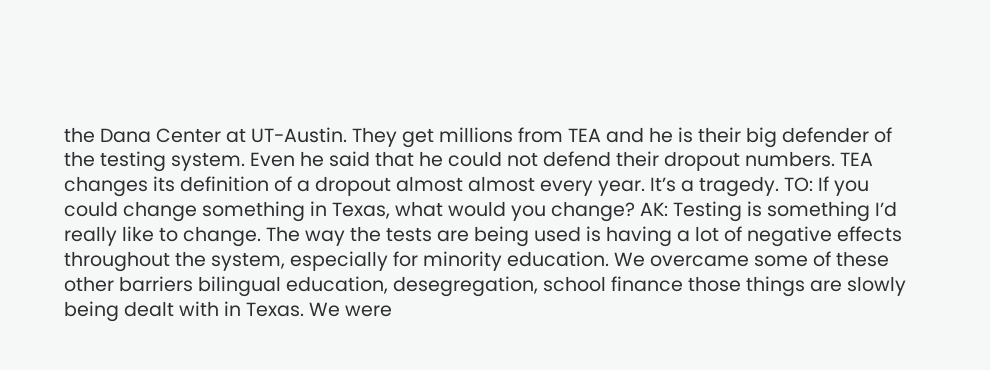the Dana Center at UT-Austin. They get millions from TEA and he is their big defender of the testing system. Even he said that he could not defend their dropout numbers. TEA changes its definition of a dropout almost almost every year. It’s a tragedy. TO: If you could change something in Texas, what would you change? AK: Testing is something I’d really like to change. The way the tests are being used is having a lot of negative effects throughout the system, especially for minority education. We overcame some of these other barriers bilingual education, desegregation, school finance those things are slowly being dealt with in Texas. We were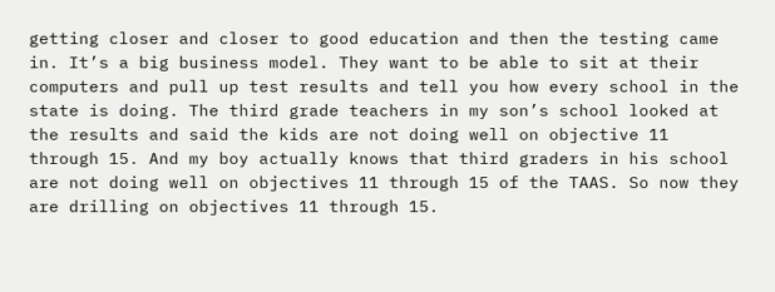getting closer and closer to good education and then the testing came in. It’s a big business model. They want to be able to sit at their computers and pull up test results and tell you how every school in the state is doing. The third grade teachers in my son’s school looked at the results and said the kids are not doing well on objective 11 through 15. And my boy actually knows that third graders in his school are not doing well on objectives 11 through 15 of the TAAS. So now they are drilling on objectives 11 through 15.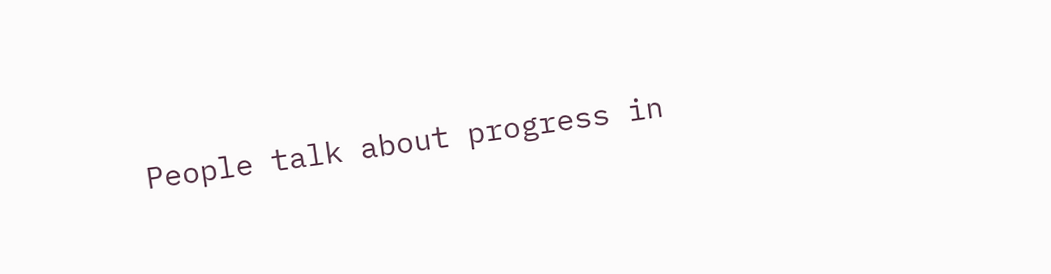People talk about progress in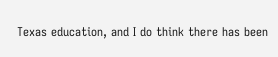Texas education, and I do think there has been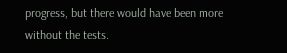progress, but there would have been more without the tests.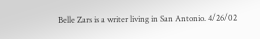Belle Zars is a writer living in San Antonio. 4/26/02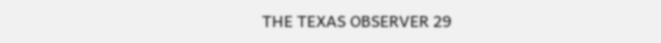THE TEXAS OBSERVER 29